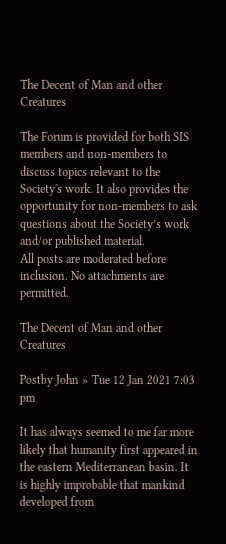The Decent of Man and other Creatures

The Forum is provided for both SIS members and non-members to discuss topics relevant to the Society's work. It also provides the opportunity for non-members to ask questions about the Society’s work and/or published material.
All posts are moderated before inclusion. No attachments are permitted.

The Decent of Man and other Creatures

Postby John » Tue 12 Jan 2021 7:03 pm

It has always seemed to me far more likely that humanity first appeared in the eastern Mediterranean basin. It is highly improbable that mankind developed from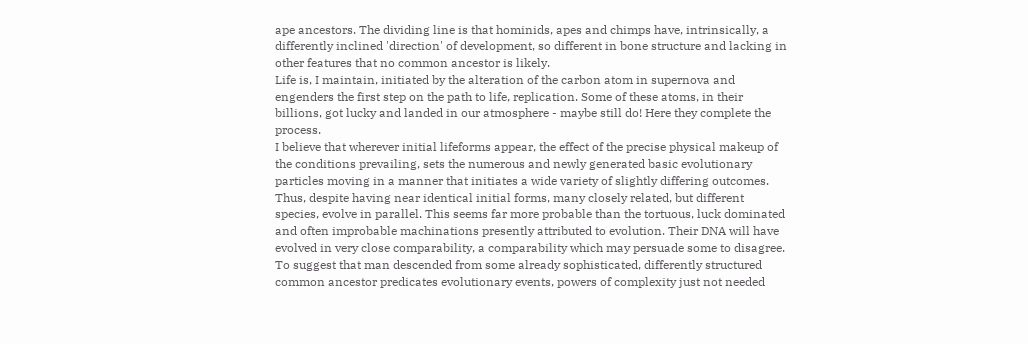ape ancestors. The dividing line is that hominids, apes and chimps have, intrinsically, a differently inclined 'direction' of development, so different in bone structure and lacking in other features that no common ancestor is likely.
Life is, I maintain, initiated by the alteration of the carbon atom in supernova and engenders the first step on the path to life, replication. Some of these atoms, in their billions, got lucky and landed in our atmosphere - maybe still do! Here they complete the process.
I believe that wherever initial lifeforms appear, the effect of the precise physical makeup of the conditions prevailing, sets the numerous and newly generated basic evolutionary particles moving in a manner that initiates a wide variety of slightly differing outcomes. Thus, despite having near identical initial forms, many closely related, but different species, evolve in parallel. This seems far more probable than the tortuous, luck dominated and often improbable machinations presently attributed to evolution. Their DNA will have evolved in very close comparability, a comparability which may persuade some to disagree.
To suggest that man descended from some already sophisticated, differently structured common ancestor predicates evolutionary events, powers of complexity just not needed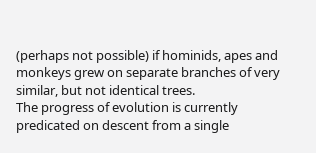(perhaps not possible) if hominids, apes and monkeys grew on separate branches of very similar, but not identical trees.
The progress of evolution is currently predicated on descent from a single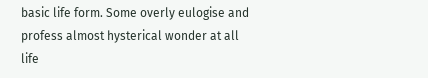basic life form. Some overly eulogise and profess almost hysterical wonder at all life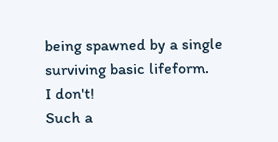being spawned by a single surviving basic lifeform.
I don't!
Such a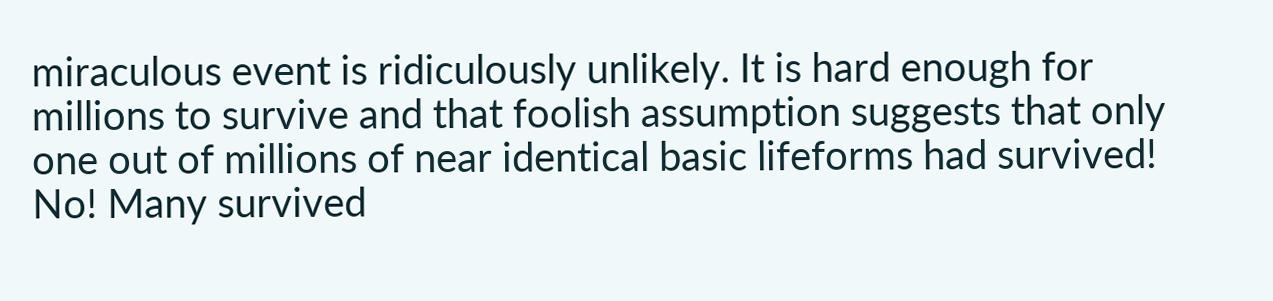miraculous event is ridiculously unlikely. It is hard enough for millions to survive and that foolish assumption suggests that only one out of millions of near identical basic lifeforms had survived!
No! Many survived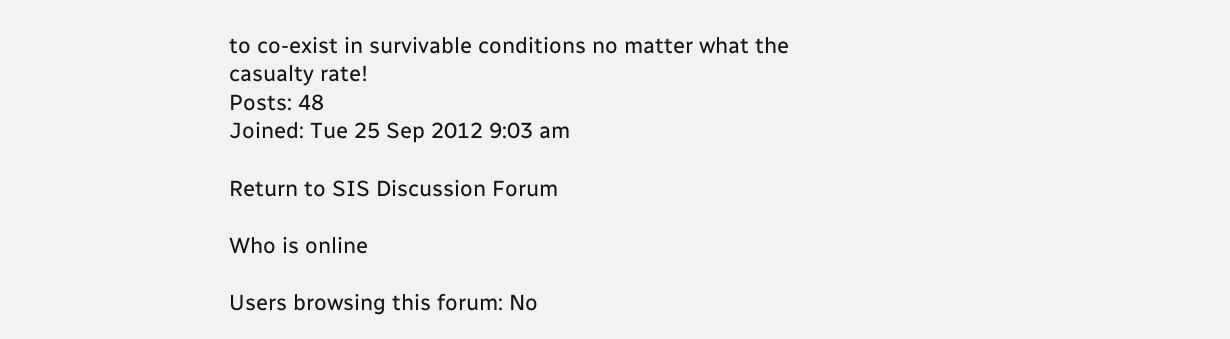to co-exist in survivable conditions no matter what the casualty rate!
Posts: 48
Joined: Tue 25 Sep 2012 9:03 am

Return to SIS Discussion Forum

Who is online

Users browsing this forum: No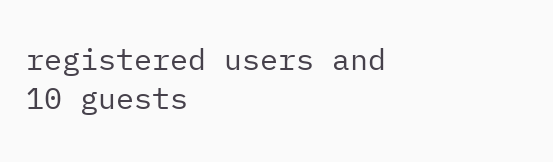registered users and 10 guests